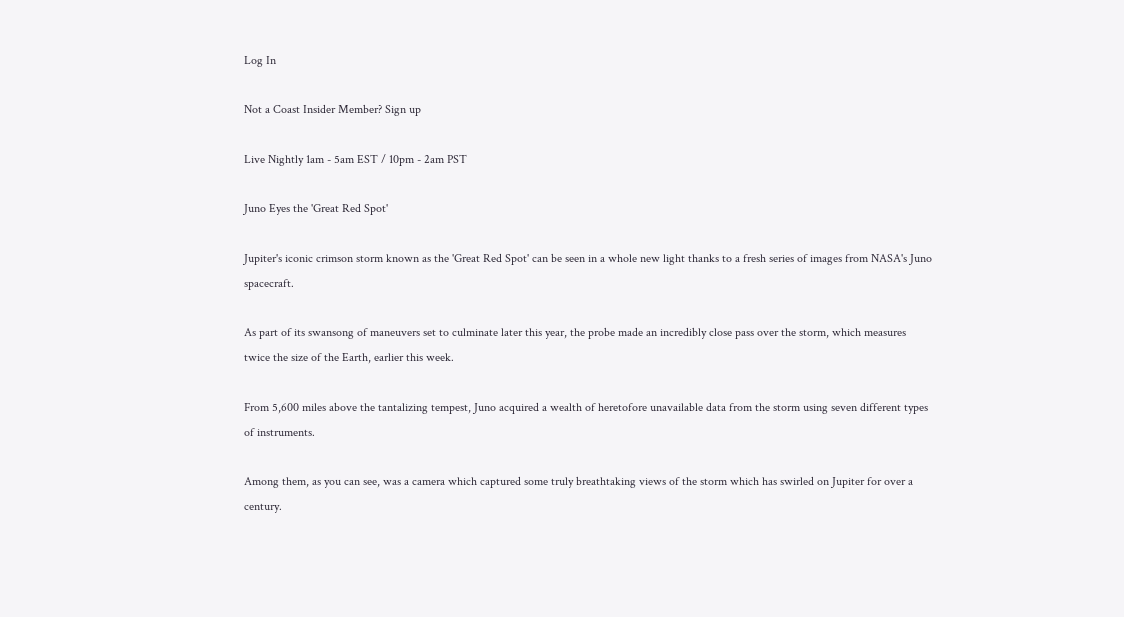Log In

Not a Coast Insider Member? Sign up

Live Nightly 1am - 5am EST / 10pm - 2am PST

Juno Eyes the 'Great Red Spot'

Jupiter's iconic crimson storm known as the 'Great Red Spot' can be seen in a whole new light thanks to a fresh series of images from NASA's Juno spacecraft.

As part of its swansong of maneuvers set to culminate later this year, the probe made an incredibly close pass over the storm, which measures twice the size of the Earth, earlier this week.

From 5,600 miles above the tantalizing tempest, Juno acquired a wealth of heretofore unavailable data from the storm using seven different types of instruments.

Among them, as you can see, was a camera which captured some truly breathtaking views of the storm which has swirled on Jupiter for over a century.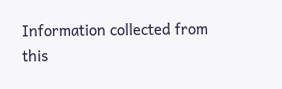Information collected from this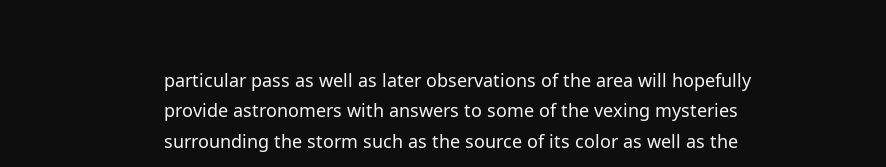particular pass as well as later observations of the area will hopefully provide astronomers with answers to some of the vexing mysteries surrounding the storm such as the source of its color as well as the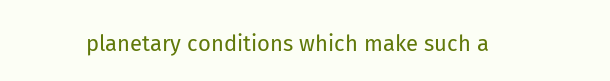planetary conditions which make such a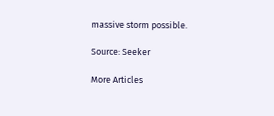massive storm possible.

Source: Seeker

More Articles